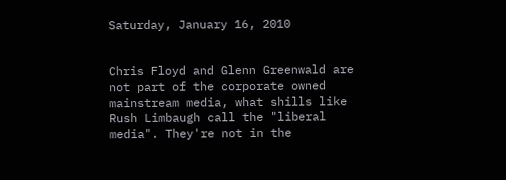Saturday, January 16, 2010


Chris Floyd and Glenn Greenwald are not part of the corporate owned mainstream media, what shills like Rush Limbaugh call the "liberal media". They're not in the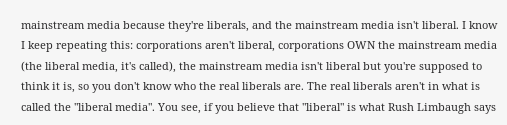mainstream media because they're liberals, and the mainstream media isn't liberal. I know I keep repeating this: corporations aren't liberal, corporations OWN the mainstream media (the liberal media, it's called), the mainstream media isn't liberal but you're supposed to think it is, so you don't know who the real liberals are. The real liberals aren't in what is called the "liberal media". You see, if you believe that "liberal" is what Rush Limbaugh says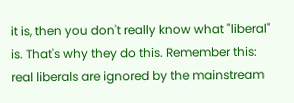it is, then you don't really know what "liberal" is. That's why they do this. Remember this: real liberals are ignored by the mainstream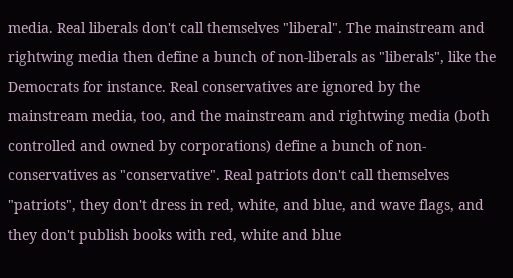media. Real liberals don't call themselves "liberal". The mainstream and rightwing media then define a bunch of non-liberals as "liberals", like the Democrats for instance. Real conservatives are ignored by the mainstream media, too, and the mainstream and rightwing media (both controlled and owned by corporations) define a bunch of non-conservatives as "conservative". Real patriots don't call themselves "patriots", they don't dress in red, white, and blue, and wave flags, and they don't publish books with red, white and blue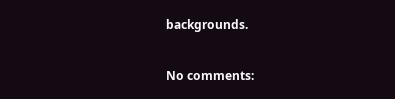backgrounds.

No comments: